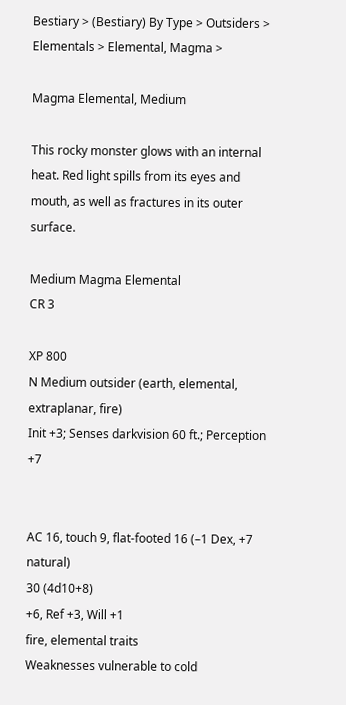Bestiary > (Bestiary) By Type > Outsiders > Elementals > Elemental, Magma >

Magma Elemental, Medium

This rocky monster glows with an internal heat. Red light spills from its eyes and mouth, as well as fractures in its outer surface.

Medium Magma Elemental
CR 3

XP 800
N Medium outsider (earth, elemental, extraplanar, fire)
Init +3; Senses darkvision 60 ft.; Perception +7


AC 16, touch 9, flat-footed 16 (–1 Dex, +7 natural)
30 (4d10+8)
+6, Ref +3, Will +1
fire, elemental traits
Weaknesses vulnerable to cold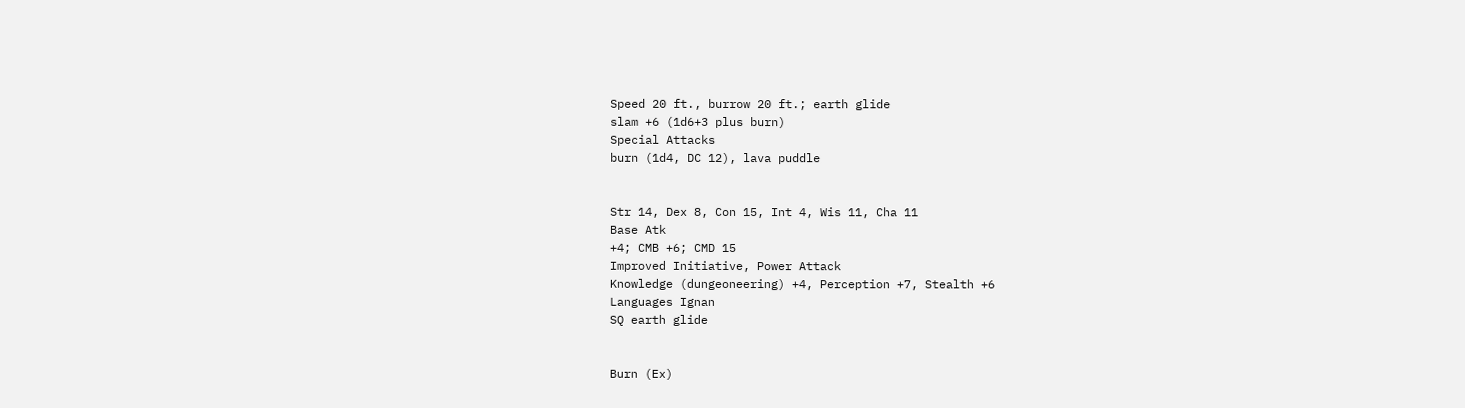Speed 20 ft., burrow 20 ft.; earth glide
slam +6 (1d6+3 plus burn)
Special Attacks
burn (1d4, DC 12), lava puddle


Str 14, Dex 8, Con 15, Int 4, Wis 11, Cha 11
Base Atk
+4; CMB +6; CMD 15
Improved Initiative, Power Attack
Knowledge (dungeoneering) +4, Perception +7, Stealth +6
Languages Ignan
SQ earth glide


Burn (Ex)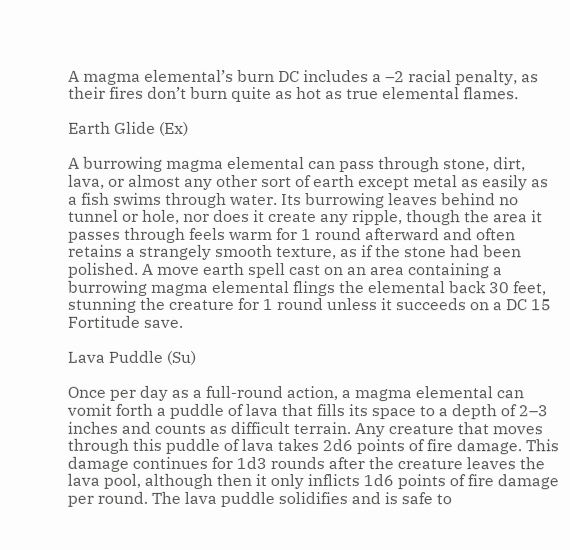A magma elemental’s burn DC includes a –2 racial penalty, as their fires don’t burn quite as hot as true elemental flames.

Earth Glide (Ex)

A burrowing magma elemental can pass through stone, dirt, lava, or almost any other sort of earth except metal as easily as a fish swims through water. Its burrowing leaves behind no tunnel or hole, nor does it create any ripple, though the area it passes through feels warm for 1 round afterward and often retains a strangely smooth texture, as if the stone had been polished. A move earth spell cast on an area containing a burrowing magma elemental flings the elemental back 30 feet, stunning the creature for 1 round unless it succeeds on a DC 15 Fortitude save.

Lava Puddle (Su)

Once per day as a full-round action, a magma elemental can vomit forth a puddle of lava that fills its space to a depth of 2–3 inches and counts as difficult terrain. Any creature that moves through this puddle of lava takes 2d6 points of fire damage. This damage continues for 1d3 rounds after the creature leaves the lava pool, although then it only inflicts 1d6 points of fire damage per round. The lava puddle solidifies and is safe to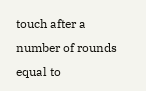touch after a number of rounds equal to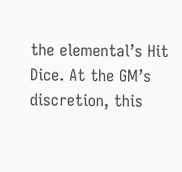the elemental’s Hit Dice. At the GM’s discretion, this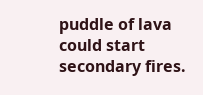puddle of lava could start secondary fires.